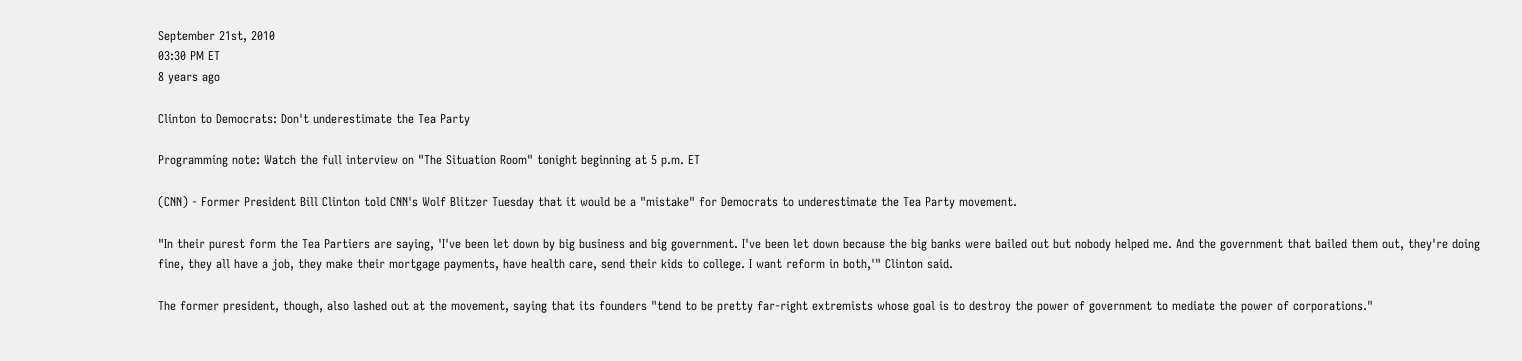September 21st, 2010
03:30 PM ET
8 years ago

Clinton to Democrats: Don't underestimate the Tea Party

Programming note: Watch the full interview on "The Situation Room" tonight beginning at 5 p.m. ET

(CNN) - Former President Bill Clinton told CNN's Wolf Blitzer Tuesday that it would be a "mistake" for Democrats to underestimate the Tea Party movement.

"In their purest form the Tea Partiers are saying, 'I've been let down by big business and big government. I've been let down because the big banks were bailed out but nobody helped me. And the government that bailed them out, they're doing fine, they all have a job, they make their mortgage payments, have health care, send their kids to college. I want reform in both,'" Clinton said.

The former president, though, also lashed out at the movement, saying that its founders "tend to be pretty far-right extremists whose goal is to destroy the power of government to mediate the power of corporations."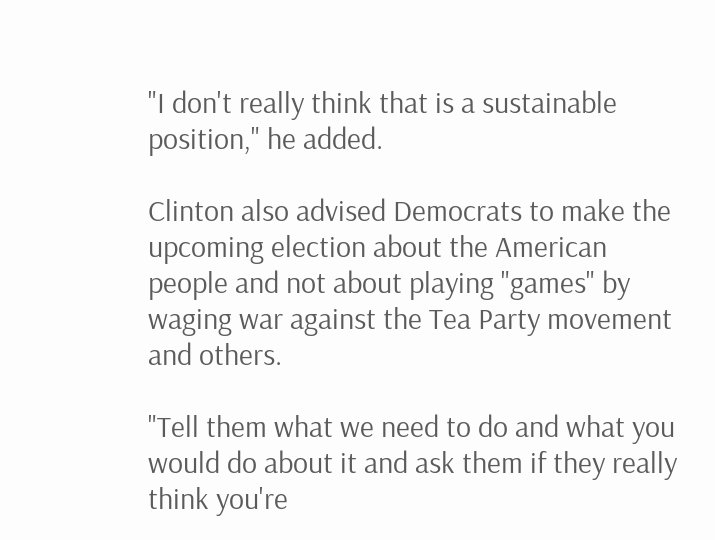"I don't really think that is a sustainable position," he added.

Clinton also advised Democrats to make the upcoming election about the American people and not about playing "games" by waging war against the Tea Party movement and others.

"Tell them what we need to do and what you would do about it and ask them if they really think you're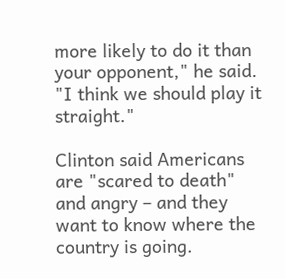more likely to do it than your opponent," he said.
"I think we should play it straight."

Clinton said Americans are "scared to death" and angry – and they want to know where the country is going.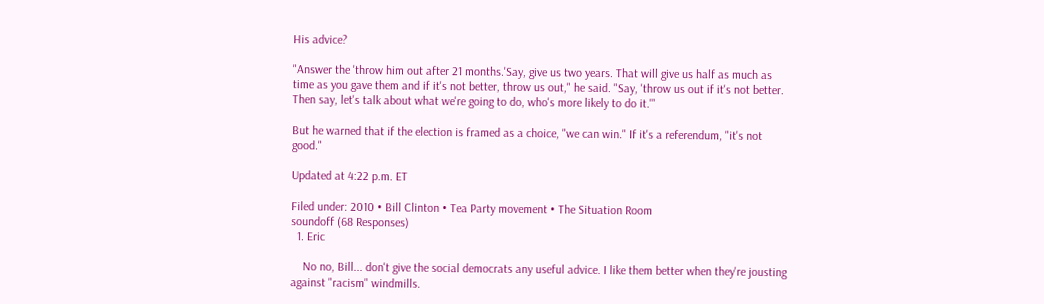His advice?

"Answer the 'throw him out after 21 months.'Say, give us two years. That will give us half as much as time as you gave them and if it's not better, throw us out," he said. "Say, 'throw us out if it's not better. Then say, let's talk about what we're going to do, who's more likely to do it.'"

But he warned that if the election is framed as a choice, "we can win." If it's a referendum, "it's not good."

Updated at 4:22 p.m. ET

Filed under: 2010 • Bill Clinton • Tea Party movement • The Situation Room
soundoff (68 Responses)
  1. Eric

    No no, Bill... don't give the social democrats any useful advice. I like them better when they're jousting against "racism" windmills.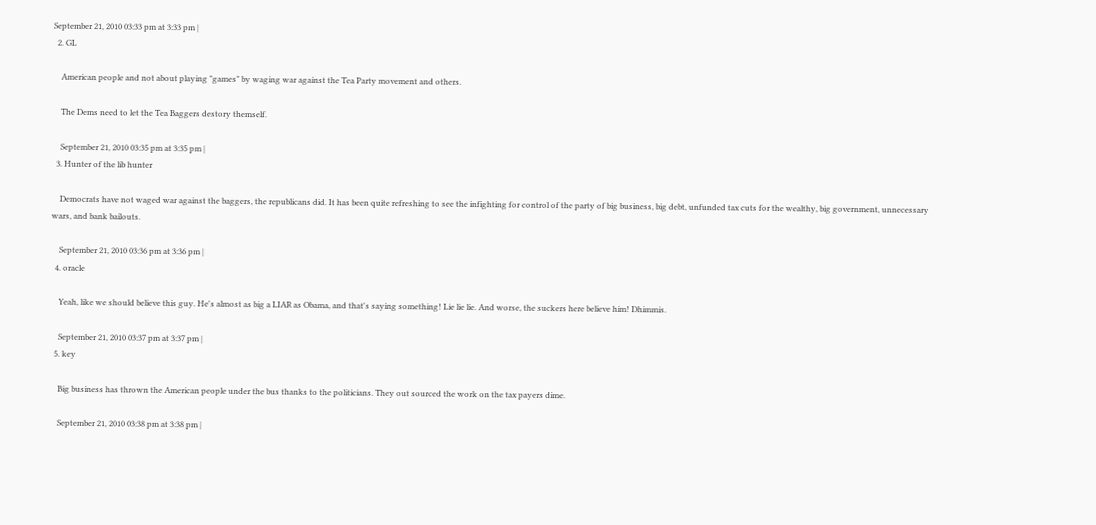September 21, 2010 03:33 pm at 3:33 pm |
  2. GL

    American people and not about playing "games" by waging war against the Tea Party movement and others.

    The Dems need to let the Tea Baggers destory themself.

    September 21, 2010 03:35 pm at 3:35 pm |
  3. Hunter of the lib hunter

    Democrats have not waged war against the baggers, the republicans did. It has been quite refreshing to see the infighting for control of the party of big business, big debt, unfunded tax cuts for the wealthy, big government, unnecessary wars, and bank bailouts.

    September 21, 2010 03:36 pm at 3:36 pm |
  4. oracle

    Yeah, like we should believe this guy. He's almost as big a LIAR as Obama, and that's saying something! Lie lie lie. And worse, the suckers here believe him! Dhimmis.

    September 21, 2010 03:37 pm at 3:37 pm |
  5. key

    Big business has thrown the American people under the bus thanks to the politicians. They out sourced the work on the tax payers dime.

    September 21, 2010 03:38 pm at 3:38 pm |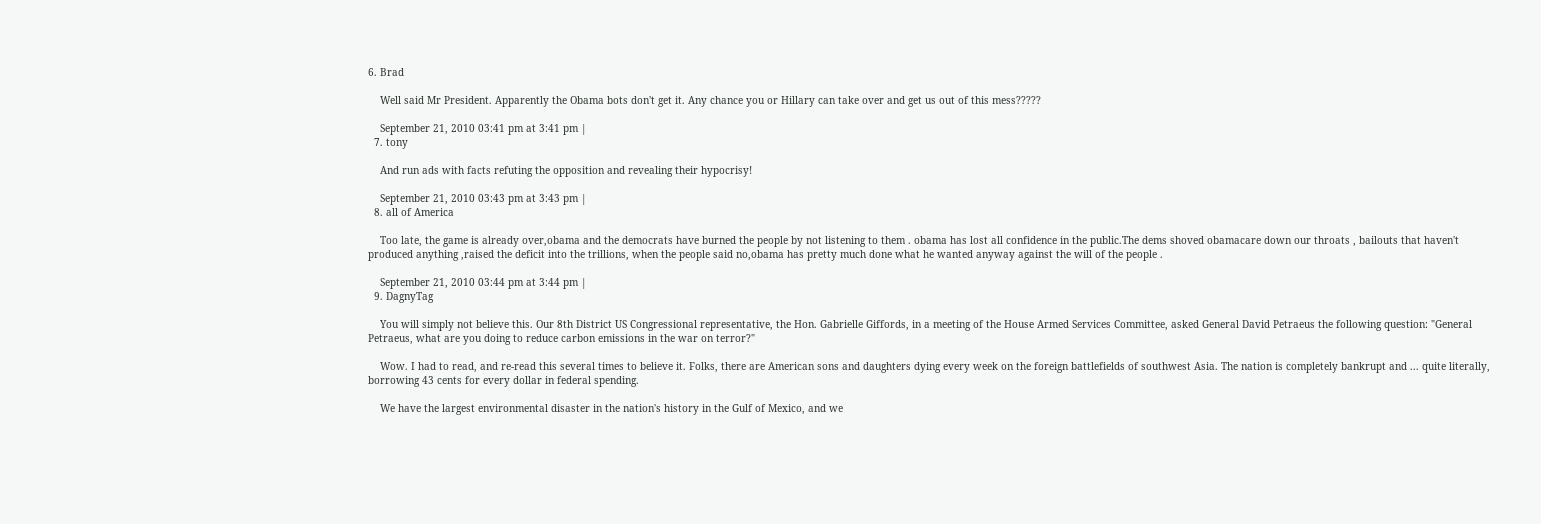6. Brad

    Well said Mr President. Apparently the Obama bots don't get it. Any chance you or Hillary can take over and get us out of this mess?????

    September 21, 2010 03:41 pm at 3:41 pm |
  7. tony

    And run ads with facts refuting the opposition and revealing their hypocrisy!

    September 21, 2010 03:43 pm at 3:43 pm |
  8. all of America

    Too late, the game is already over,obama and the democrats have burned the people by not listening to them . obama has lost all confidence in the public.The dems shoved obamacare down our throats , bailouts that haven't produced anything ,raised the deficit into the trillions, when the people said no,obama has pretty much done what he wanted anyway against the will of the people .

    September 21, 2010 03:44 pm at 3:44 pm |
  9. DagnyTag

    You will simply not believe this. Our 8th District US Congressional representative, the Hon. Gabrielle Giffords, in a meeting of the House Armed Services Committee, asked General David Petraeus the following question: "General Petraeus, what are you doing to reduce carbon emissions in the war on terror?"

    Wow. I had to read, and re-read this several times to believe it. Folks, there are American sons and daughters dying every week on the foreign battlefields of southwest Asia. The nation is completely bankrupt and ... quite literally, borrowing 43 cents for every dollar in federal spending.

    We have the largest environmental disaster in the nation's history in the Gulf of Mexico, and we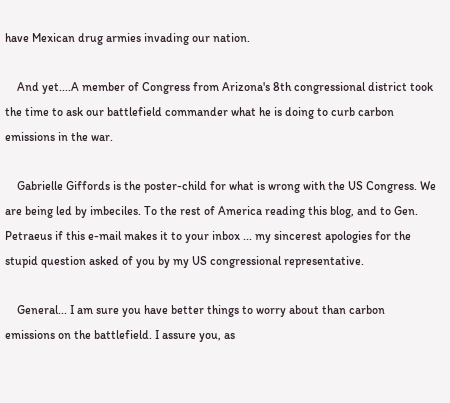have Mexican drug armies invading our nation.

    And yet....A member of Congress from Arizona's 8th congressional district took the time to ask our battlefield commander what he is doing to curb carbon emissions in the war.

    Gabrielle Giffords is the poster-child for what is wrong with the US Congress. We are being led by imbeciles. To the rest of America reading this blog, and to Gen. Petraeus if this e-mail makes it to your inbox ... my sincerest apologies for the stupid question asked of you by my US congressional representative.

    General... I am sure you have better things to worry about than carbon emissions on the battlefield. I assure you, as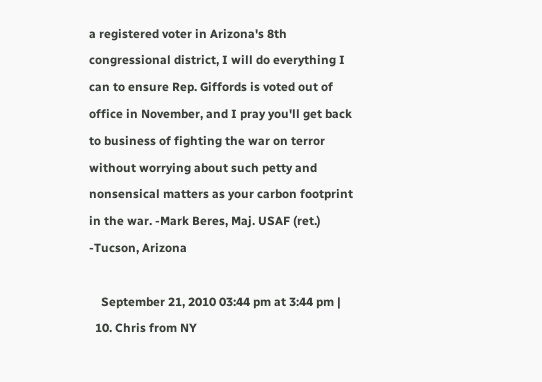a registered voter in Arizona's 8th congressional district, I will do everything I can to ensure Rep. Giffords is voted out of office in November, and I pray you'll get back to business of fighting the war on terror without worrying about such petty and nonsensical matters as your carbon footprint in the war. -Mark Beres, Maj. USAF (ret.) -Tucson, Arizona

    September 21, 2010 03:44 pm at 3:44 pm |
  10. Chris from NY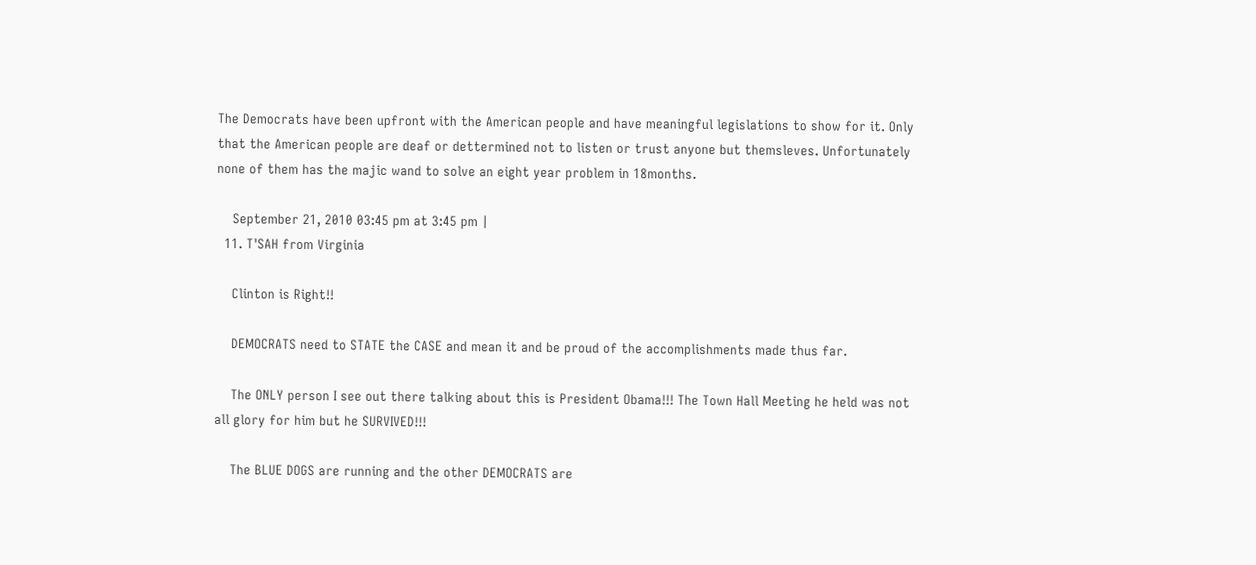The Democrats have been upfront with the American people and have meaningful legislations to show for it. Only that the American people are deaf or dettermined not to listen or trust anyone but themsleves. Unfortunately none of them has the majic wand to solve an eight year problem in 18months.

    September 21, 2010 03:45 pm at 3:45 pm |
  11. T'SAH from Virginia

    Clinton is Right!!

    DEMOCRATS need to STATE the CASE and mean it and be proud of the accomplishments made thus far.

    The ONLY person I see out there talking about this is President Obama!!! The Town Hall Meeting he held was not all glory for him but he SURVIVED!!!

    The BLUE DOGS are running and the other DEMOCRATS are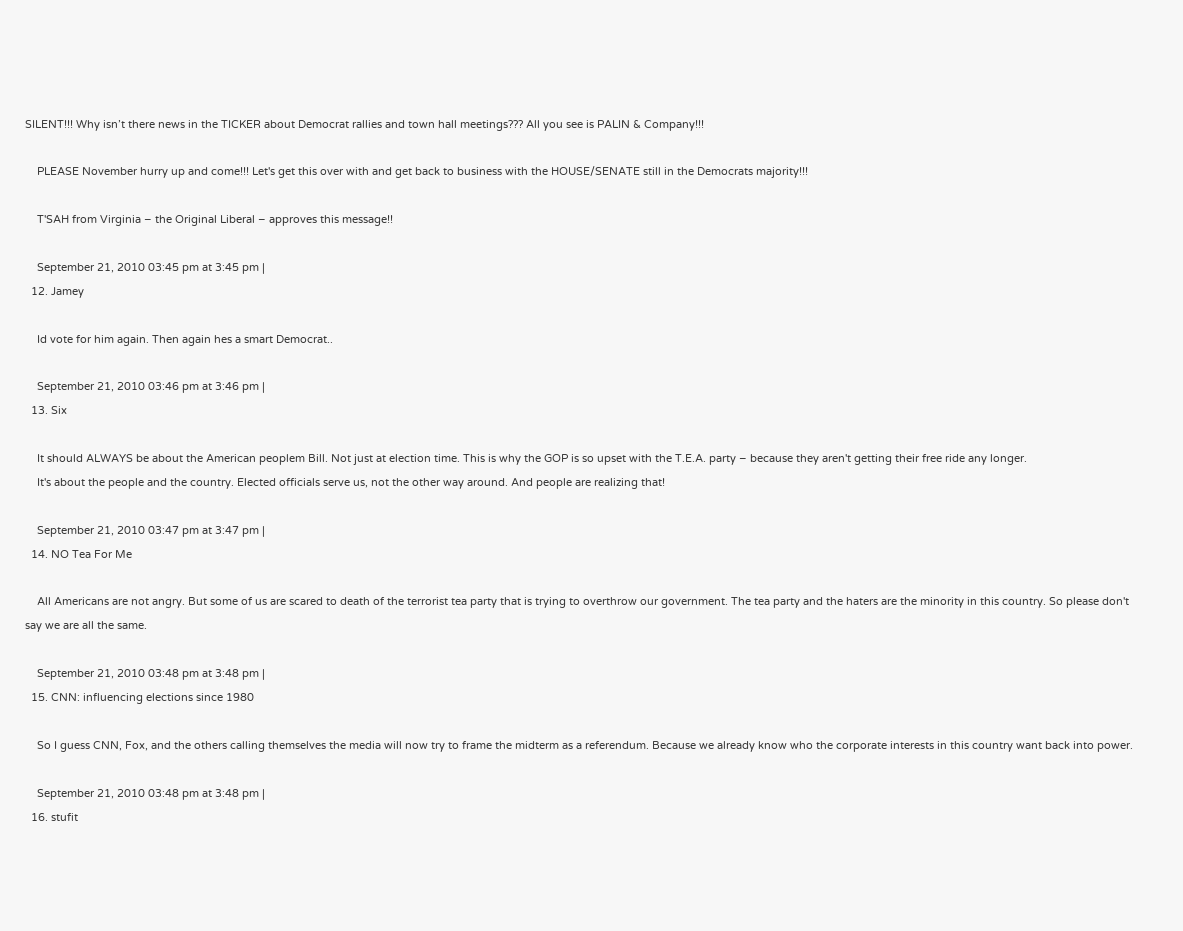SILENT!!! Why isn’t there news in the TICKER about Democrat rallies and town hall meetings??? All you see is PALIN & Company!!!

    PLEASE November hurry up and come!!! Let's get this over with and get back to business with the HOUSE/SENATE still in the Democrats majority!!!

    T'SAH from Virginia – the Original Liberal – approves this message!!

    September 21, 2010 03:45 pm at 3:45 pm |
  12. Jamey

    Id vote for him again. Then again hes a smart Democrat..

    September 21, 2010 03:46 pm at 3:46 pm |
  13. Six

    It should ALWAYS be about the American peoplem Bill. Not just at election time. This is why the GOP is so upset with the T.E.A. party – because they aren't getting their free ride any longer.
    It's about the people and the country. Elected officials serve us, not the other way around. And people are realizing that!

    September 21, 2010 03:47 pm at 3:47 pm |
  14. NO Tea For Me

    All Americans are not angry. But some of us are scared to death of the terrorist tea party that is trying to overthrow our government. The tea party and the haters are the minority in this country. So please don't say we are all the same.

    September 21, 2010 03:48 pm at 3:48 pm |
  15. CNN: influencing elections since 1980

    So I guess CNN, Fox, and the others calling themselves the media will now try to frame the midterm as a referendum. Because we already know who the corporate interests in this country want back into power.

    September 21, 2010 03:48 pm at 3:48 pm |
  16. stufit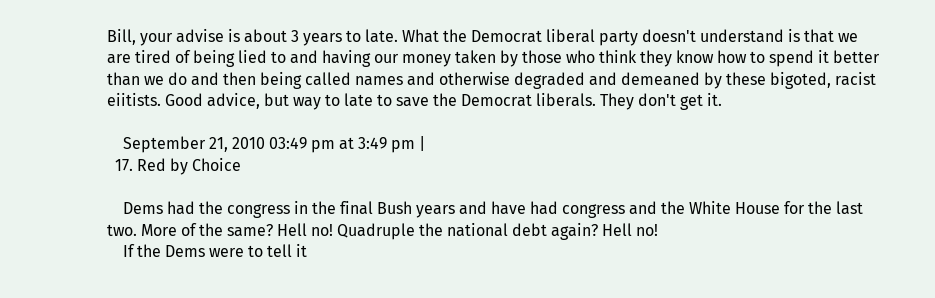Bill, your advise is about 3 years to late. What the Democrat liberal party doesn't understand is that we are tired of being lied to and having our money taken by those who think they know how to spend it better than we do and then being called names and otherwise degraded and demeaned by these bigoted, racist eiitists. Good advice, but way to late to save the Democrat liberals. They don't get it.

    September 21, 2010 03:49 pm at 3:49 pm |
  17. Red by Choice

    Dems had the congress in the final Bush years and have had congress and the White House for the last two. More of the same? Hell no! Quadruple the national debt again? Hell no!
    If the Dems were to tell it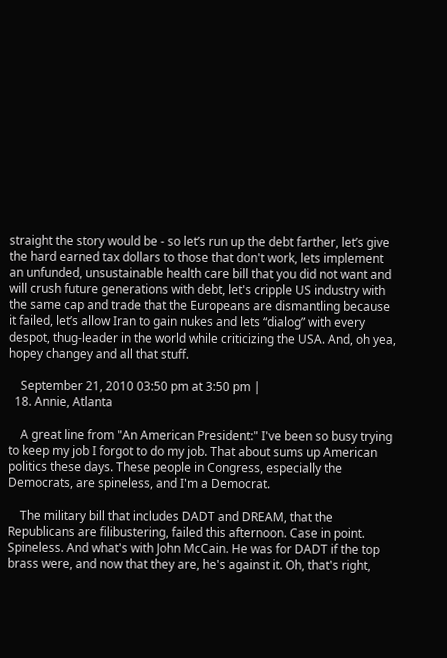straight the story would be - so let’s run up the debt farther, let’s give the hard earned tax dollars to those that don't work, lets implement an unfunded, unsustainable health care bill that you did not want and will crush future generations with debt, let's cripple US industry with the same cap and trade that the Europeans are dismantling because it failed, let’s allow Iran to gain nukes and lets “dialog” with every despot, thug-leader in the world while criticizing the USA. And, oh yea, hopey changey and all that stuff.

    September 21, 2010 03:50 pm at 3:50 pm |
  18. Annie, Atlanta

    A great line from "An American President:" I've been so busy trying to keep my job I forgot to do my job. That about sums up American politics these days. These people in Congress, especially the Democrats, are spineless, and I'm a Democrat.

    The military bill that includes DADT and DREAM, that the Republicans are filibustering, failed this afternoon. Case in point. Spineless. And what's with John McCain. He was for DADT if the top brass were, and now that they are, he's against it. Oh, that's right,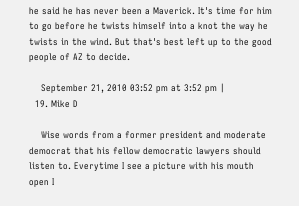he said he has never been a Maverick. It's time for him to go before he twists himself into a knot the way he twists in the wind. But that's best left up to the good people of AZ to decide.

    September 21, 2010 03:52 pm at 3:52 pm |
  19. Mike D

    Wise words from a former president and moderate democrat that his fellow democratic lawyers should listen to. Everytime I see a picture with his mouth open I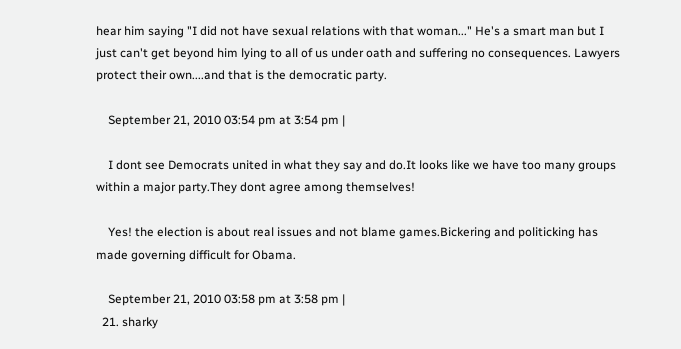hear him saying "I did not have sexual relations with that woman..." He's a smart man but I just can't get beyond him lying to all of us under oath and suffering no consequences. Lawyers protect their own....and that is the democratic party.

    September 21, 2010 03:54 pm at 3:54 pm |

    I dont see Democrats united in what they say and do.It looks like we have too many groups within a major party.They dont agree among themselves!

    Yes! the election is about real issues and not blame games.Bickering and politicking has made governing difficult for Obama.

    September 21, 2010 03:58 pm at 3:58 pm |
  21. sharky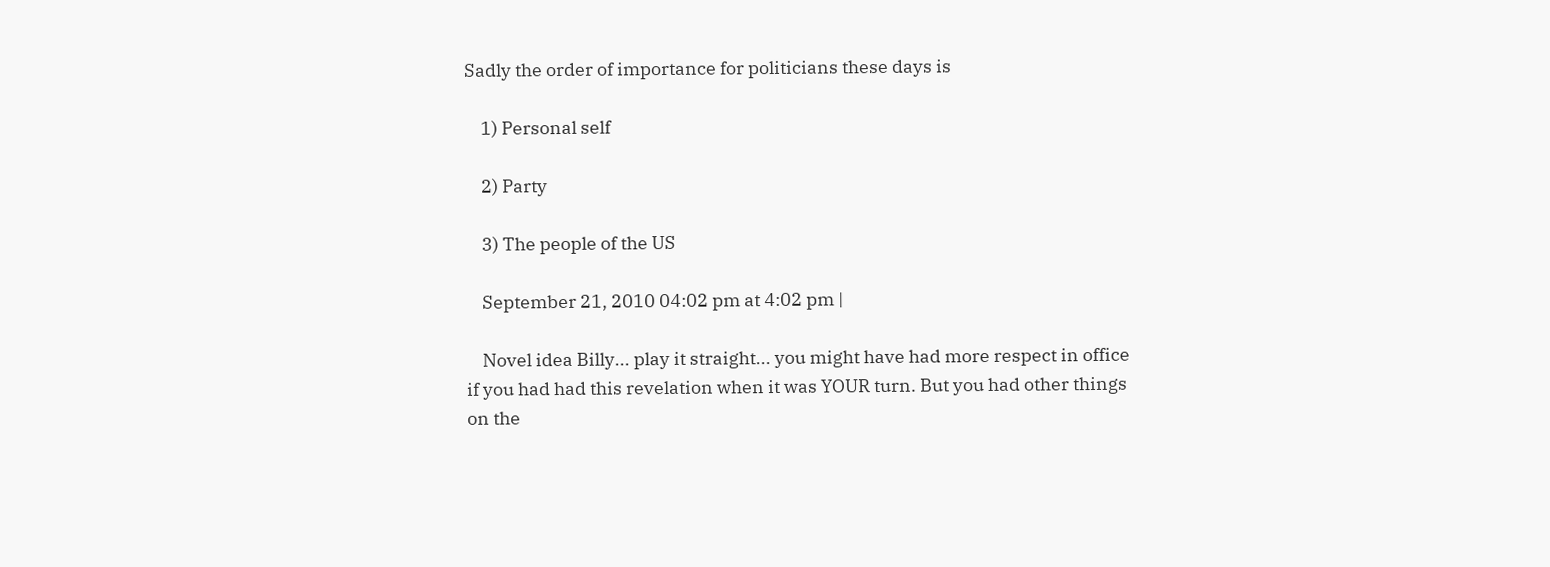Sadly the order of importance for politicians these days is

    1) Personal self

    2) Party

    3) The people of the US

    September 21, 2010 04:02 pm at 4:02 pm |

    Novel idea Billy... play it straight... you might have had more respect in office if you had had this revelation when it was YOUR turn. But you had other things on the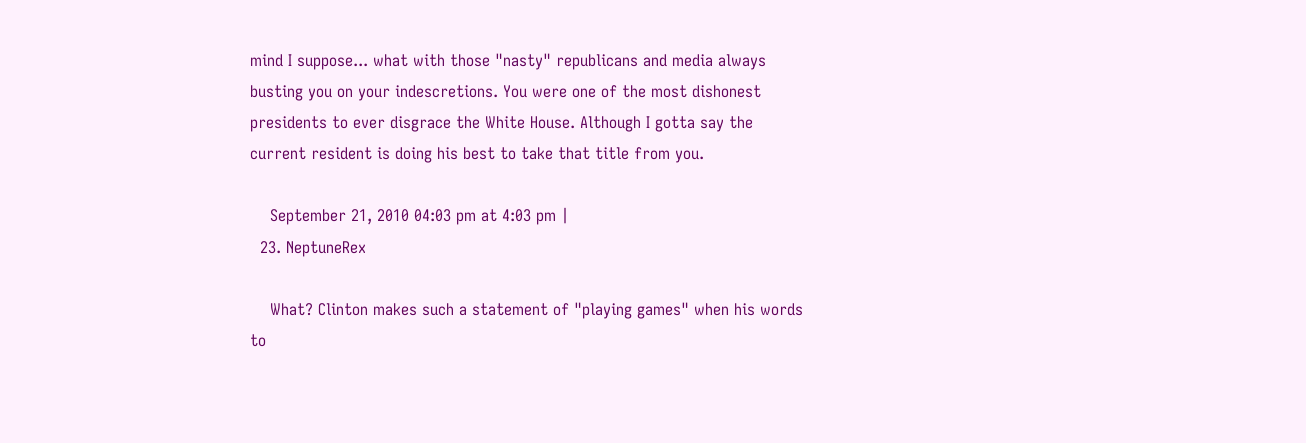mind I suppose... what with those "nasty" republicans and media always busting you on your indescretions. You were one of the most dishonest presidents to ever disgrace the White House. Although I gotta say the current resident is doing his best to take that title from you.

    September 21, 2010 04:03 pm at 4:03 pm |
  23. NeptuneRex

    What? Clinton makes such a statement of "playing games" when his words to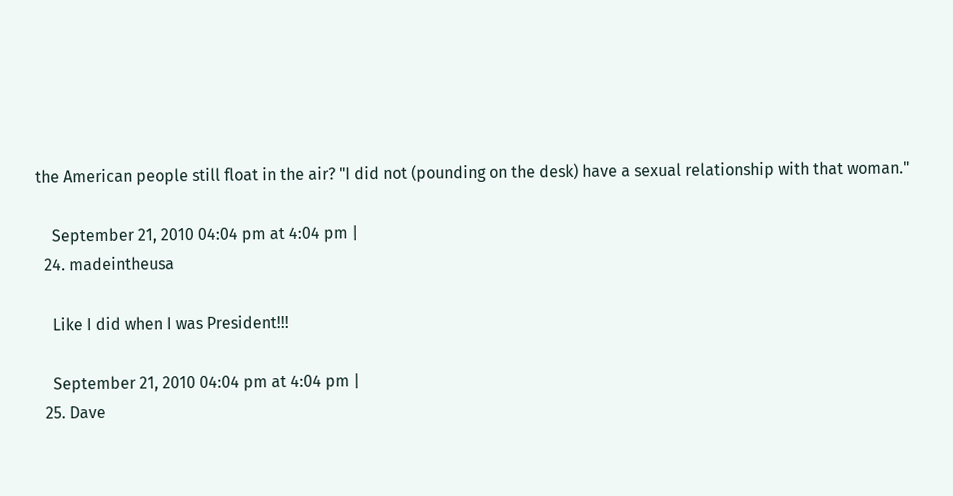the American people still float in the air? "I did not (pounding on the desk) have a sexual relationship with that woman."

    September 21, 2010 04:04 pm at 4:04 pm |
  24. madeintheusa

    Like I did when I was President!!!

    September 21, 2010 04:04 pm at 4:04 pm |
  25. Dave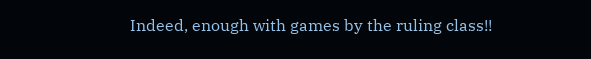Indeed, enough with games by the ruling class!!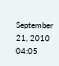September 21, 2010 04:05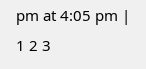pm at 4:05 pm |
1 2 3